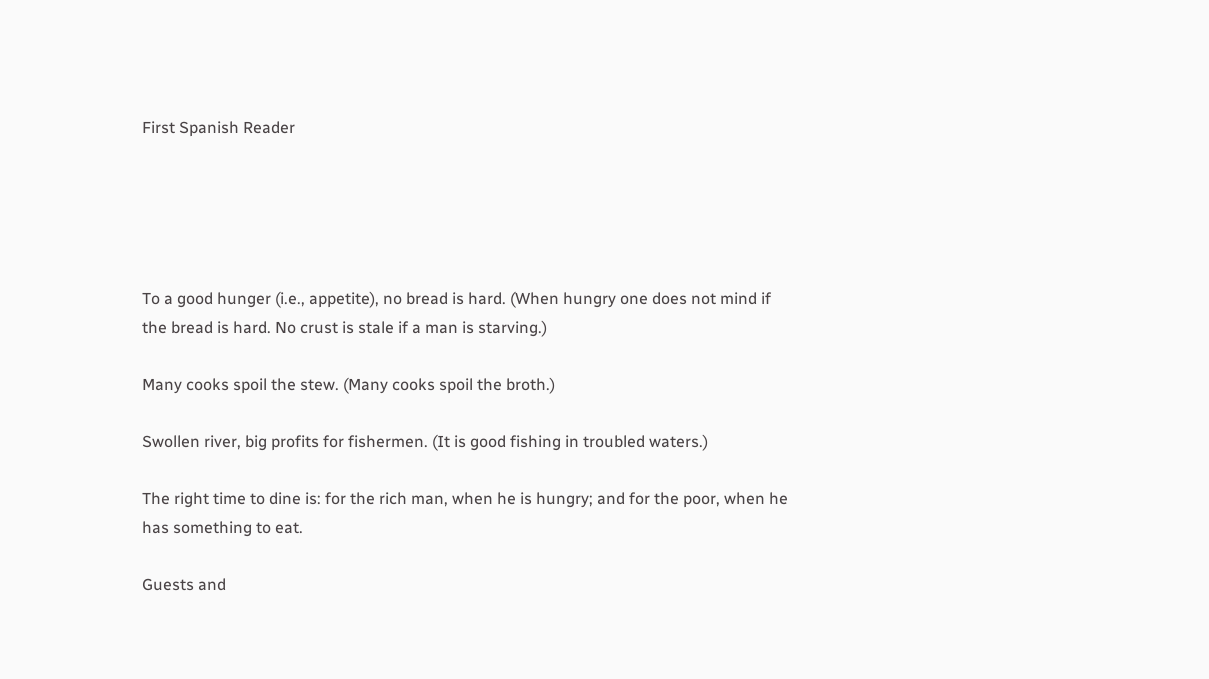First Spanish Reader





To a good hunger (i.e., appetite), no bread is hard. (When hungry one does not mind if the bread is hard. No crust is stale if a man is starving.)

Many cooks spoil the stew. (Many cooks spoil the broth.)

Swollen river, big profits for fishermen. (It is good fishing in troubled waters.)

The right time to dine is: for the rich man, when he is hungry; and for the poor, when he has something to eat.

Guests and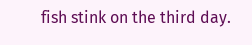fish stink on the third day.